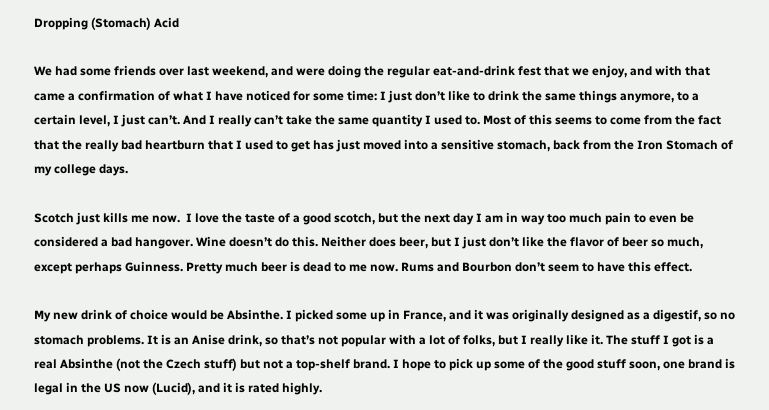Dropping (Stomach) Acid

We had some friends over last weekend, and were doing the regular eat-and-drink fest that we enjoy, and with that came a confirmation of what I have noticed for some time: I just don’t like to drink the same things anymore, to a certain level, I just can’t. And I really can’t take the same quantity I used to. Most of this seems to come from the fact that the really bad heartburn that I used to get has just moved into a sensitive stomach, back from the Iron Stomach of my college days.

Scotch just kills me now.  I love the taste of a good scotch, but the next day I am in way too much pain to even be considered a bad hangover. Wine doesn’t do this. Neither does beer, but I just don’t like the flavor of beer so much, except perhaps Guinness. Pretty much beer is dead to me now. Rums and Bourbon don’t seem to have this effect.

My new drink of choice would be Absinthe. I picked some up in France, and it was originally designed as a digestif, so no stomach problems. It is an Anise drink, so that’s not popular with a lot of folks, but I really like it. The stuff I got is a real Absinthe (not the Czech stuff) but not a top-shelf brand. I hope to pick up some of the good stuff soon, one brand is legal in the US now (Lucid), and it is rated highly.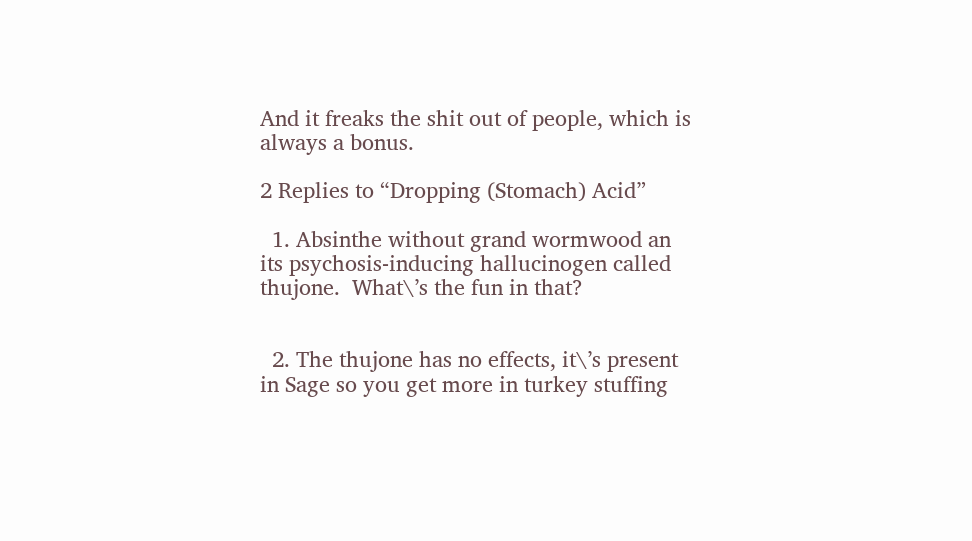And it freaks the shit out of people, which is always a bonus.

2 Replies to “Dropping (Stomach) Acid”

  1. Absinthe without grand wormwood an its psychosis-inducing hallucinogen called thujone.  What\’s the fun in that?


  2. The thujone has no effects, it\’s present in Sage so you get more in turkey stuffing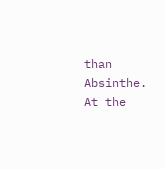than Absinthe. At the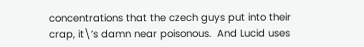concentrations that the czech guys put into their crap, it\’s damn near poisonous.  And Lucid uses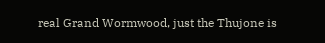real Grand Wormwood, just the Thujone is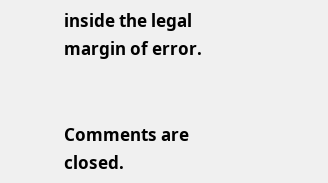inside the legal margin of error.


Comments are closed.